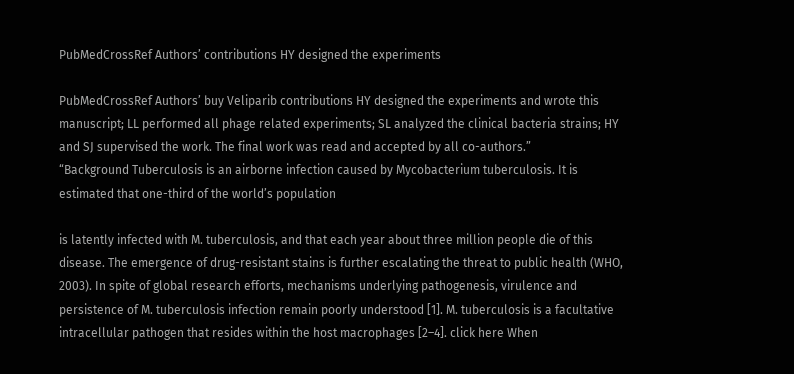PubMedCrossRef Authors’ contributions HY designed the experiments

PubMedCrossRef Authors’ buy Veliparib contributions HY designed the experiments and wrote this manuscript; LL performed all phage related experiments; SL analyzed the clinical bacteria strains; HY and SJ supervised the work. The final work was read and accepted by all co-authors.”
“Background Tuberculosis is an airborne infection caused by Mycobacterium tuberculosis. It is estimated that one-third of the world’s population

is latently infected with M. tuberculosis, and that each year about three million people die of this disease. The emergence of drug-resistant stains is further escalating the threat to public health (WHO, 2003). In spite of global research efforts, mechanisms underlying pathogenesis, virulence and persistence of M. tuberculosis infection remain poorly understood [1]. M. tuberculosis is a facultative intracellular pathogen that resides within the host macrophages [2–4]. click here When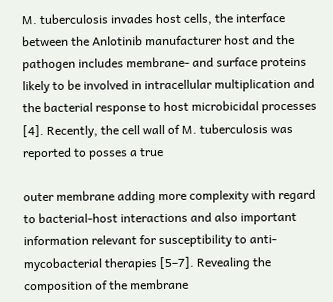M. tuberculosis invades host cells, the interface between the Anlotinib manufacturer host and the pathogen includes membrane- and surface proteins likely to be involved in intracellular multiplication and the bacterial response to host microbicidal processes [4]. Recently, the cell wall of M. tuberculosis was reported to posses a true

outer membrane adding more complexity with regard to bacterial-host interactions and also important information relevant for susceptibility to anti-mycobacterial therapies [5–7]. Revealing the composition of the membrane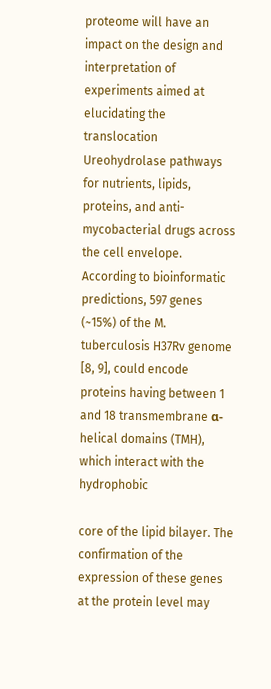proteome will have an impact on the design and interpretation of experiments aimed at elucidating the translocation Ureohydrolase pathways for nutrients, lipids, proteins, and anti-mycobacterial drugs across the cell envelope. According to bioinformatic predictions, 597 genes (~15%) of the M. tuberculosis H37Rv genome [8, 9], could encode proteins having between 1 and 18 transmembrane α-helical domains (TMH), which interact with the hydrophobic

core of the lipid bilayer. The confirmation of the expression of these genes at the protein level may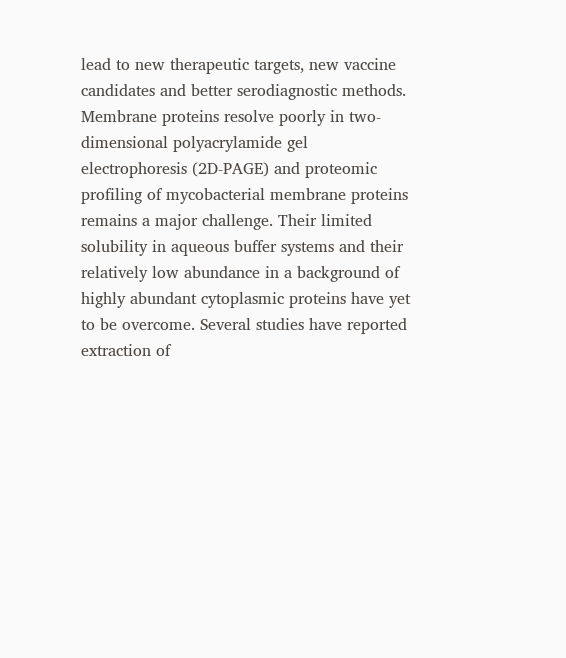lead to new therapeutic targets, new vaccine candidates and better serodiagnostic methods. Membrane proteins resolve poorly in two-dimensional polyacrylamide gel electrophoresis (2D-PAGE) and proteomic profiling of mycobacterial membrane proteins remains a major challenge. Their limited solubility in aqueous buffer systems and their relatively low abundance in a background of highly abundant cytoplasmic proteins have yet to be overcome. Several studies have reported extraction of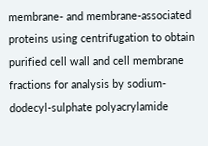membrane- and membrane-associated proteins using centrifugation to obtain purified cell wall and cell membrane fractions for analysis by sodium-dodecyl-sulphate polyacrylamide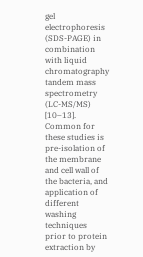gel electrophoresis (SDS-PAGE) in combination with liquid chromatography tandem mass spectrometry (LC-MS/MS) [10–13]. Common for these studies is pre-isolation of the membrane and cell wall of the bacteria, and application of different washing techniques prior to protein extraction by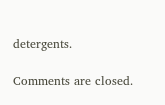detergents.

Comments are closed.